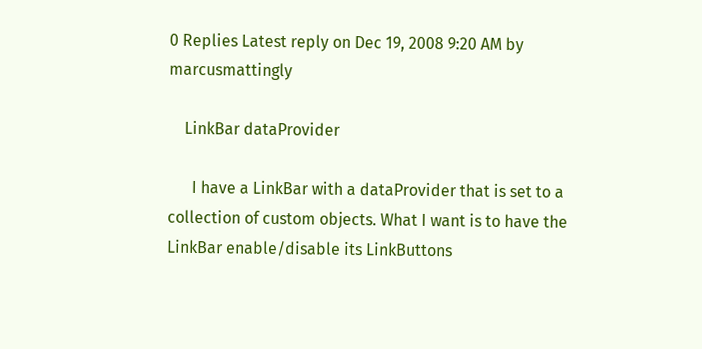0 Replies Latest reply on Dec 19, 2008 9:20 AM by marcusmattingly

    LinkBar dataProvider

      I have a LinkBar with a dataProvider that is set to a collection of custom objects. What I want is to have the LinkBar enable/disable its LinkButtons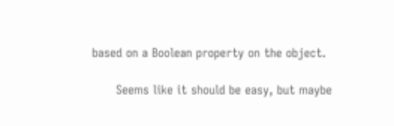based on a Boolean property on the object.

      Seems like it should be easy, but maybe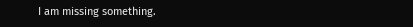I am missing something.